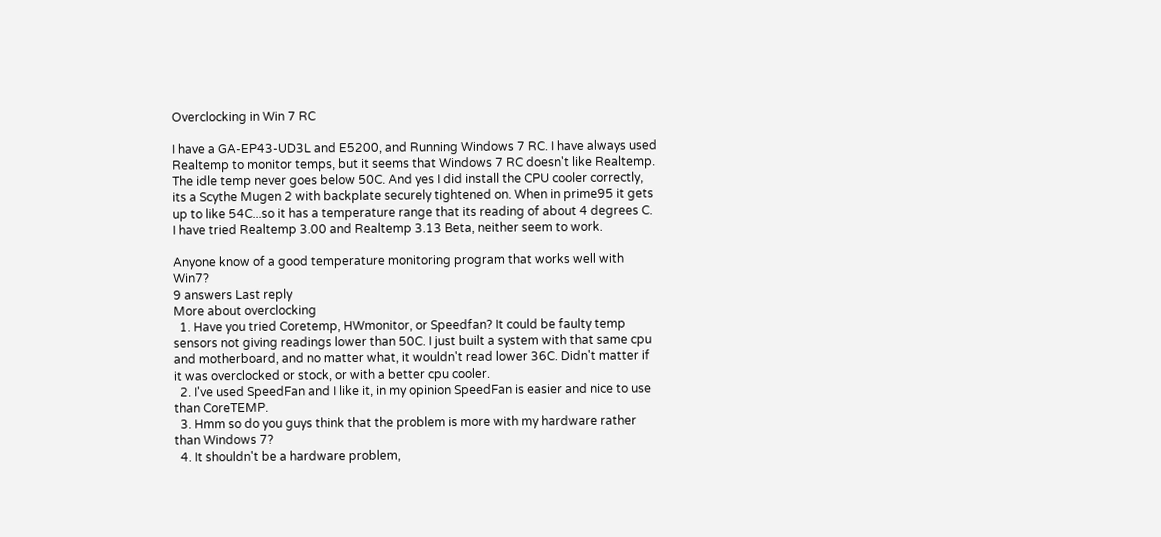Overclocking in Win 7 RC

I have a GA-EP43-UD3L and E5200, and Running Windows 7 RC. I have always used Realtemp to monitor temps, but it seems that Windows 7 RC doesn't like Realtemp. The idle temp never goes below 50C. And yes I did install the CPU cooler correctly, its a Scythe Mugen 2 with backplate securely tightened on. When in prime95 it gets up to like 54C...so it has a temperature range that its reading of about 4 degrees C. I have tried Realtemp 3.00 and Realtemp 3.13 Beta, neither seem to work.

Anyone know of a good temperature monitoring program that works well with Win7?
9 answers Last reply
More about overclocking
  1. Have you tried Coretemp, HWmonitor, or Speedfan? It could be faulty temp sensors not giving readings lower than 50C. I just built a system with that same cpu and motherboard, and no matter what, it wouldn't read lower 36C. Didn't matter if it was overclocked or stock, or with a better cpu cooler.
  2. I've used SpeedFan and I like it, in my opinion SpeedFan is easier and nice to use than CoreTEMP.
  3. Hmm so do you guys think that the problem is more with my hardware rather than Windows 7?
  4. It shouldn't be a hardware problem,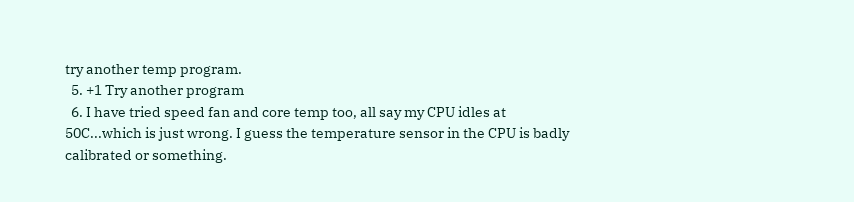try another temp program.
  5. +1 Try another program
  6. I have tried speed fan and core temp too, all say my CPU idles at 50C...which is just wrong. I guess the temperature sensor in the CPU is badly calibrated or something.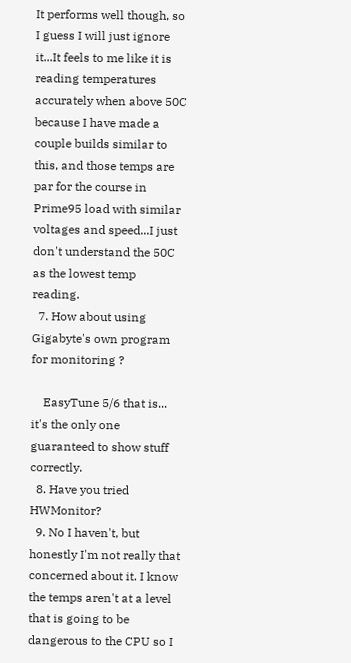It performs well though, so I guess I will just ignore it...It feels to me like it is reading temperatures accurately when above 50C because I have made a couple builds similar to this, and those temps are par for the course in Prime95 load with similar voltages and speed...I just don't understand the 50C as the lowest temp reading.
  7. How about using Gigabyte's own program for monitoring ?

    EasyTune 5/6 that is... it's the only one guaranteed to show stuff correctly.
  8. Have you tried HWMonitor?
  9. No I haven't, but honestly I'm not really that concerned about it. I know the temps aren't at a level that is going to be dangerous to the CPU so I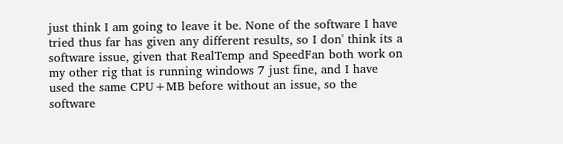just think I am going to leave it be. None of the software I have tried thus far has given any different results, so I don' think its a software issue, given that RealTemp and SpeedFan both work on my other rig that is running windows 7 just fine, and I have used the same CPU+MB before without an issue, so the software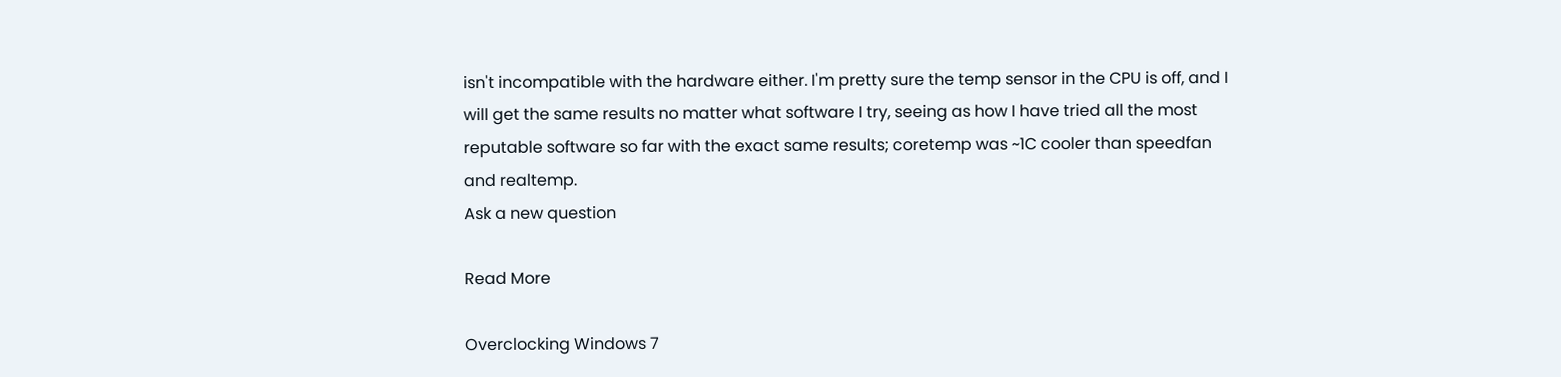isn't incompatible with the hardware either. I'm pretty sure the temp sensor in the CPU is off, and I will get the same results no matter what software I try, seeing as how I have tried all the most reputable software so far with the exact same results; coretemp was ~1C cooler than speedfan and realtemp.
Ask a new question

Read More

Overclocking Windows 7